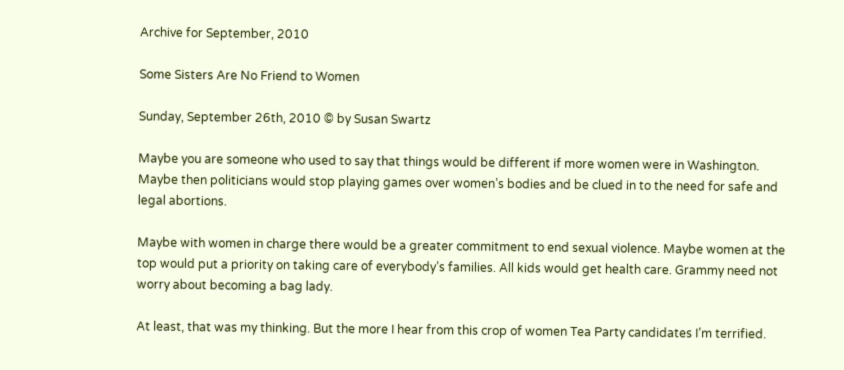Archive for September, 2010

Some Sisters Are No Friend to Women

Sunday, September 26th, 2010 © by Susan Swartz

Maybe you are someone who used to say that things would be different if more women were in Washington. Maybe then politicians would stop playing games over women’s bodies and be clued in to the need for safe and legal abortions.

Maybe with women in charge there would be a greater commitment to end sexual violence. Maybe women at the top would put a priority on taking care of everybody’s families. All kids would get health care. Grammy need not worry about becoming a bag lady.

At least, that was my thinking. But the more I hear from this crop of women Tea Party candidates I’m terrified.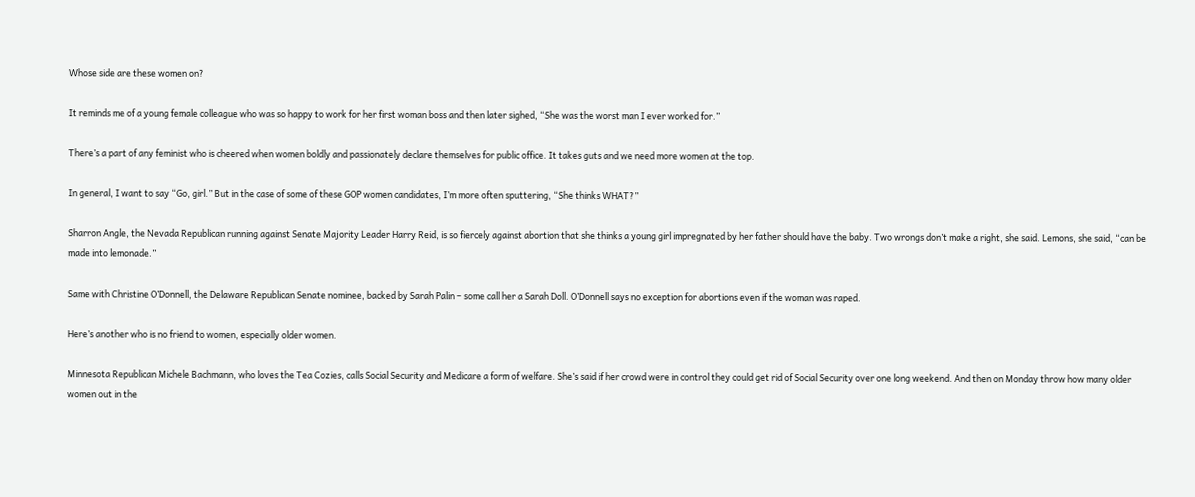Whose side are these women on?

It reminds me of a young female colleague who was so happy to work for her first woman boss and then later sighed, “She was the worst man I ever worked for.”

There’s a part of any feminist who is cheered when women boldly and passionately declare themselves for public office. It takes guts and we need more women at the top.

In general, I want to say “Go, girl.” But in the case of some of these GOP women candidates, I’m more often sputtering, “She thinks WHAT?”

Sharron Angle, the Nevada Republican running against Senate Majority Leader Harry Reid, is so fiercely against abortion that she thinks a young girl impregnated by her father should have the baby. Two wrongs don’t make a right, she said. Lemons, she said, “can be made into lemonade.”

Same with Christine O’Donnell, the Delaware Republican Senate nominee, backed by Sarah Palin – some call her a Sarah Doll. O’Donnell says no exception for abortions even if the woman was raped.

Here’s another who is no friend to women, especially older women.

Minnesota Republican Michele Bachmann, who loves the Tea Cozies, calls Social Security and Medicare a form of welfare. She’s said if her crowd were in control they could get rid of Social Security over one long weekend. And then on Monday throw how many older women out in the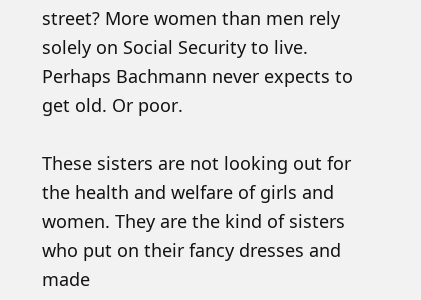street? More women than men rely solely on Social Security to live. Perhaps Bachmann never expects to get old. Or poor.

These sisters are not looking out for the health and welfare of girls and women. They are the kind of sisters who put on their fancy dresses and made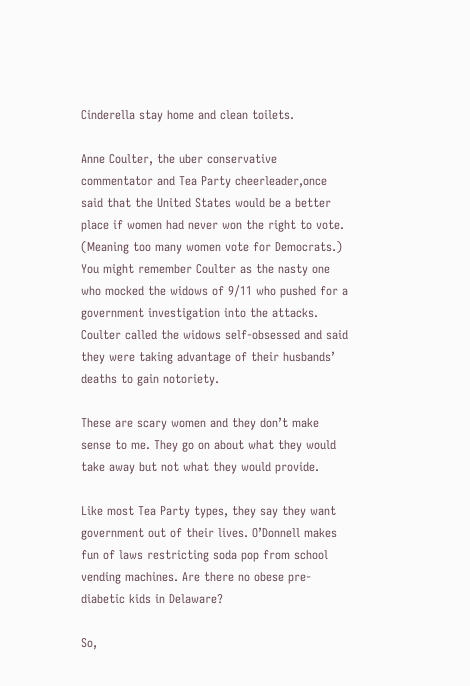Cinderella stay home and clean toilets.

Anne Coulter, the uber conservative commentator and Tea Party cheerleader,once said that the United States would be a better place if women had never won the right to vote. (Meaning too many women vote for Democrats.) You might remember Coulter as the nasty one who mocked the widows of 9/11 who pushed for a government investigation into the attacks. Coulter called the widows self-obsessed and said they were taking advantage of their husbands’ deaths to gain notoriety.

These are scary women and they don’t make sense to me. They go on about what they would take away but not what they would provide.

Like most Tea Party types, they say they want government out of their lives. O’Donnell makes fun of laws restricting soda pop from school vending machines. Are there no obese pre-diabetic kids in Delaware?

So,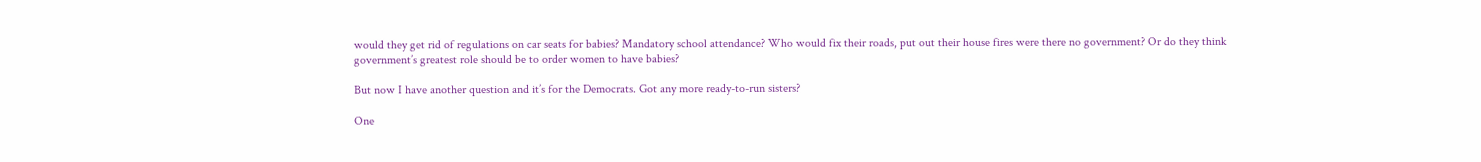would they get rid of regulations on car seats for babies? Mandatory school attendance? Who would fix their roads, put out their house fires were there no government? Or do they think government’s greatest role should be to order women to have babies?

But now I have another question and it’s for the Democrats. Got any more ready-to-run sisters?

One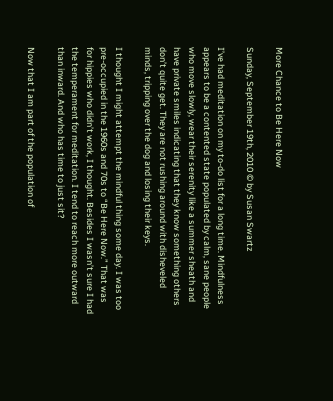More Chance to Be Here Now

Sunday, September 19th, 2010 © by Susan Swartz

I’ve had meditation on my to-do list for a long time. Mindfulness appears to be a contented state populated by calm, sane people who move slowly, wear their serenity like a summer sheath and have private smiles indicating that they know something others don’t quite get. They are not rushing around with disheveled minds, tripping over the dog and losing their keys.

I thought I might attempt the mindful thing some day. I was too pre-occupied in the 1960s and 70s to “Be Here Now.” That was for hippies who didn’t work, I thought. Besides I wasn’t sure I had the temperament for meditation. I tend to reach more outward than inward. And who has time to just sit?

Now that I am part of the population of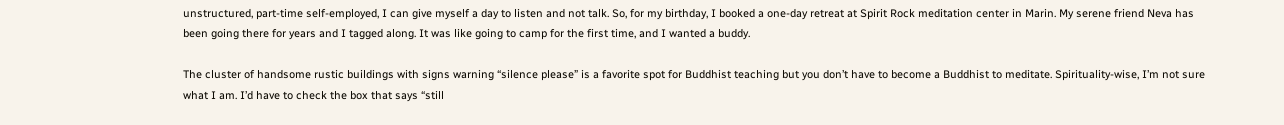unstructured, part-time self-employed, I can give myself a day to listen and not talk. So, for my birthday, I booked a one-day retreat at Spirit Rock meditation center in Marin. My serene friend Neva has been going there for years and I tagged along. It was like going to camp for the first time, and I wanted a buddy.

The cluster of handsome rustic buildings with signs warning “silence please” is a favorite spot for Buddhist teaching but you don’t have to become a Buddhist to meditate. Spirituality-wise, I’m not sure what I am. I’d have to check the box that says “still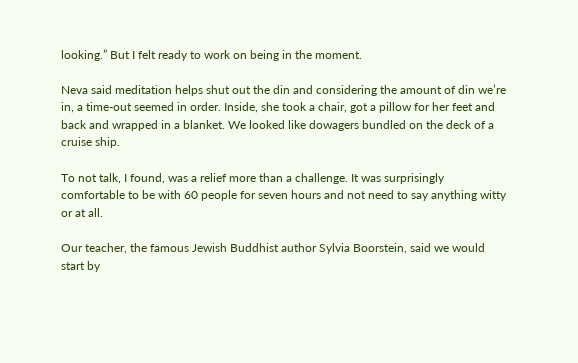looking.” But I felt ready to work on being in the moment.

Neva said meditation helps shut out the din and considering the amount of din we’re in, a time-out seemed in order. Inside, she took a chair, got a pillow for her feet and back and wrapped in a blanket. We looked like dowagers bundled on the deck of a cruise ship.

To not talk, I found, was a relief more than a challenge. It was surprisingly comfortable to be with 60 people for seven hours and not need to say anything witty or at all.

Our teacher, the famous Jewish Buddhist author Sylvia Boorstein, said we would start by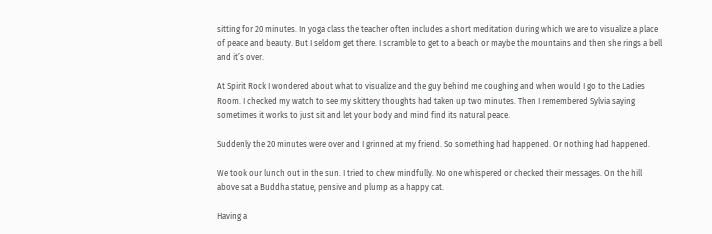sitting for 20 minutes. In yoga class the teacher often includes a short meditation during which we are to visualize a place of peace and beauty. But I seldom get there. I scramble to get to a beach or maybe the mountains and then she rings a bell and it’s over.

At Spirit Rock I wondered about what to visualize and the guy behind me coughing and when would I go to the Ladies Room. I checked my watch to see my skittery thoughts had taken up two minutes. Then I remembered Sylvia saying sometimes it works to just sit and let your body and mind find its natural peace.

Suddenly the 20 minutes were over and I grinned at my friend. So something had happened. Or nothing had happened.

We took our lunch out in the sun. I tried to chew mindfully. No one whispered or checked their messages. On the hill above sat a Buddha statue, pensive and plump as a happy cat.

Having a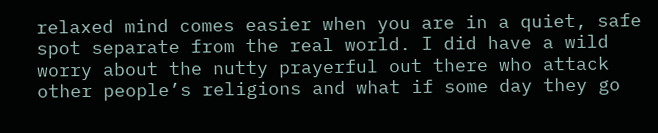relaxed mind comes easier when you are in a quiet, safe spot separate from the real world. I did have a wild worry about the nutty prayerful out there who attack other people’s religions and what if some day they go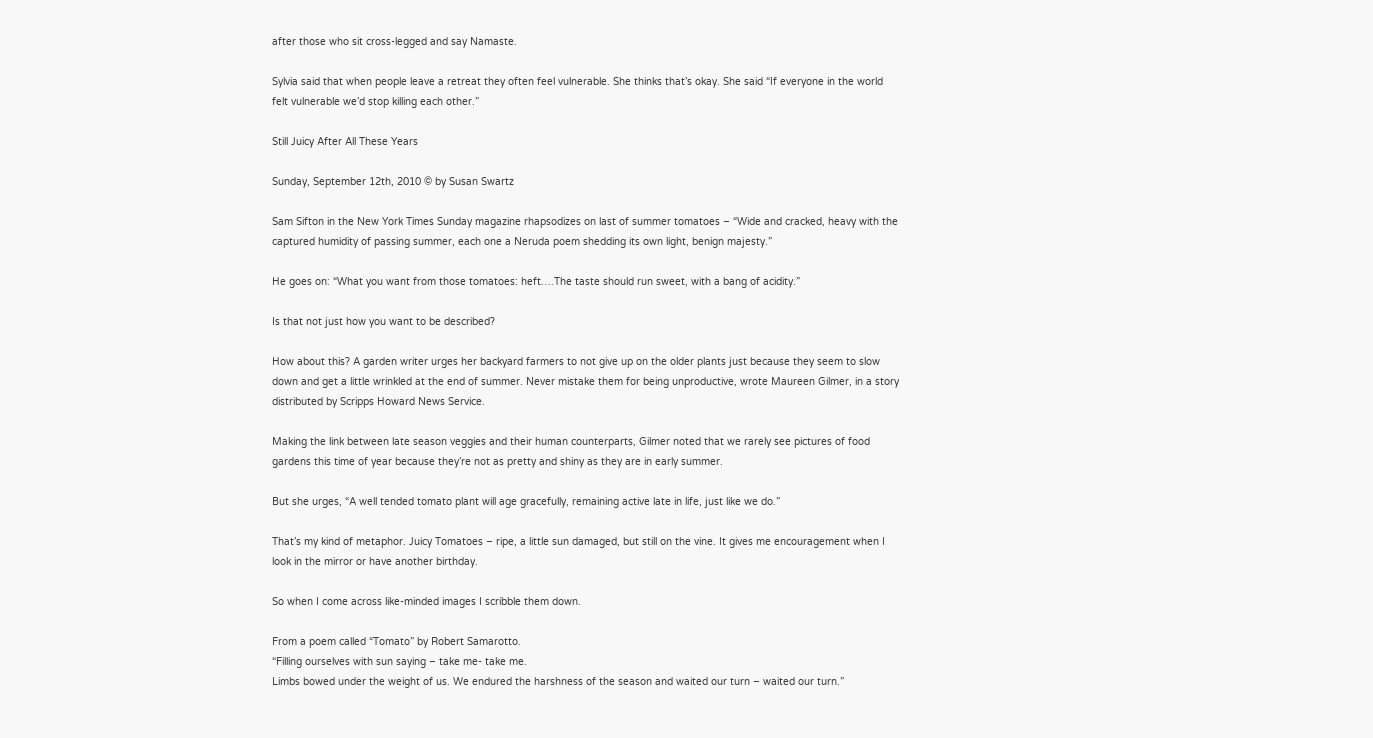after those who sit cross-legged and say Namaste.

Sylvia said that when people leave a retreat they often feel vulnerable. She thinks that’s okay. She said “If everyone in the world felt vulnerable we’d stop killing each other.”

Still Juicy After All These Years

Sunday, September 12th, 2010 © by Susan Swartz

Sam Sifton in the New York Times Sunday magazine rhapsodizes on last of summer tomatoes – “Wide and cracked, heavy with the captured humidity of passing summer, each one a Neruda poem shedding its own light, benign majesty.”

He goes on: “What you want from those tomatoes: heft….The taste should run sweet, with a bang of acidity.”

Is that not just how you want to be described?

How about this? A garden writer urges her backyard farmers to not give up on the older plants just because they seem to slow down and get a little wrinkled at the end of summer. Never mistake them for being unproductive, wrote Maureen Gilmer, in a story distributed by Scripps Howard News Service.

Making the link between late season veggies and their human counterparts, Gilmer noted that we rarely see pictures of food gardens this time of year because they’re not as pretty and shiny as they are in early summer.

But she urges, “A well tended tomato plant will age gracefully, remaining active late in life, just like we do.”

That’s my kind of metaphor. Juicy Tomatoes – ripe, a little sun damaged, but still on the vine. It gives me encouragement when I look in the mirror or have another birthday.

So when I come across like-minded images I scribble them down.

From a poem called “Tomato” by Robert Samarotto.
“Filling ourselves with sun saying – take me- take me.
Limbs bowed under the weight of us. We endured the harshness of the season and waited our turn – waited our turn.”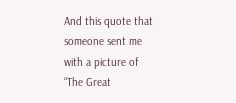And this quote that someone sent me with a picture of “The Great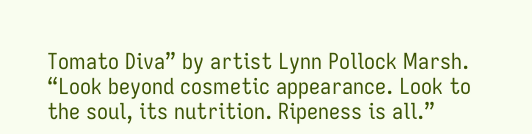Tomato Diva” by artist Lynn Pollock Marsh.
“Look beyond cosmetic appearance. Look to the soul, its nutrition. Ripeness is all.”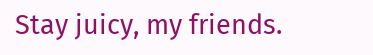Stay juicy, my friends.